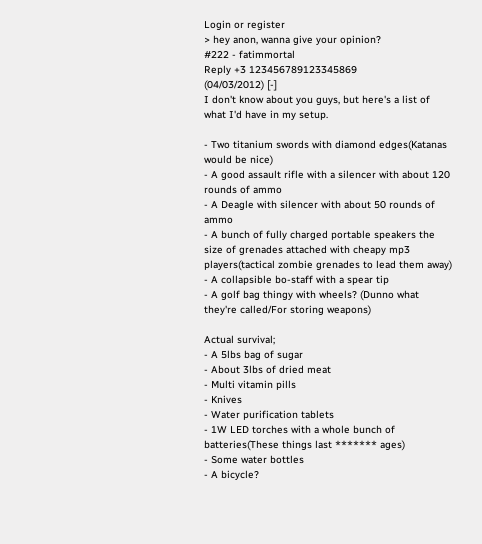Login or register
> hey anon, wanna give your opinion?
#222 - fatimmortal
Reply +3 123456789123345869
(04/03/2012) [-]
I don't know about you guys, but here's a list of what I'd have in my setup.

- Two titanium swords with diamond edges(Katanas would be nice)
- A good assault rifle with a silencer with about 120 rounds of ammo
- A Deagle with silencer with about 50 rounds of ammo
- A bunch of fully charged portable speakers the size of grenades attached with cheapy mp3 players(tactical zombie grenades to lead them away)
- A collapsible bo-staff with a spear tip
- A golf bag thingy with wheels? (Dunno what they're called/For storing weapons)

Actual survival;
- A 5lbs bag of sugar
- About 3lbs of dried meat
- Multi vitamin pills
- Knives
- Water purification tablets
- 1W LED torches with a whole bunch of batteries(These things last ******* ages)
- Some water bottles
- A bicycle?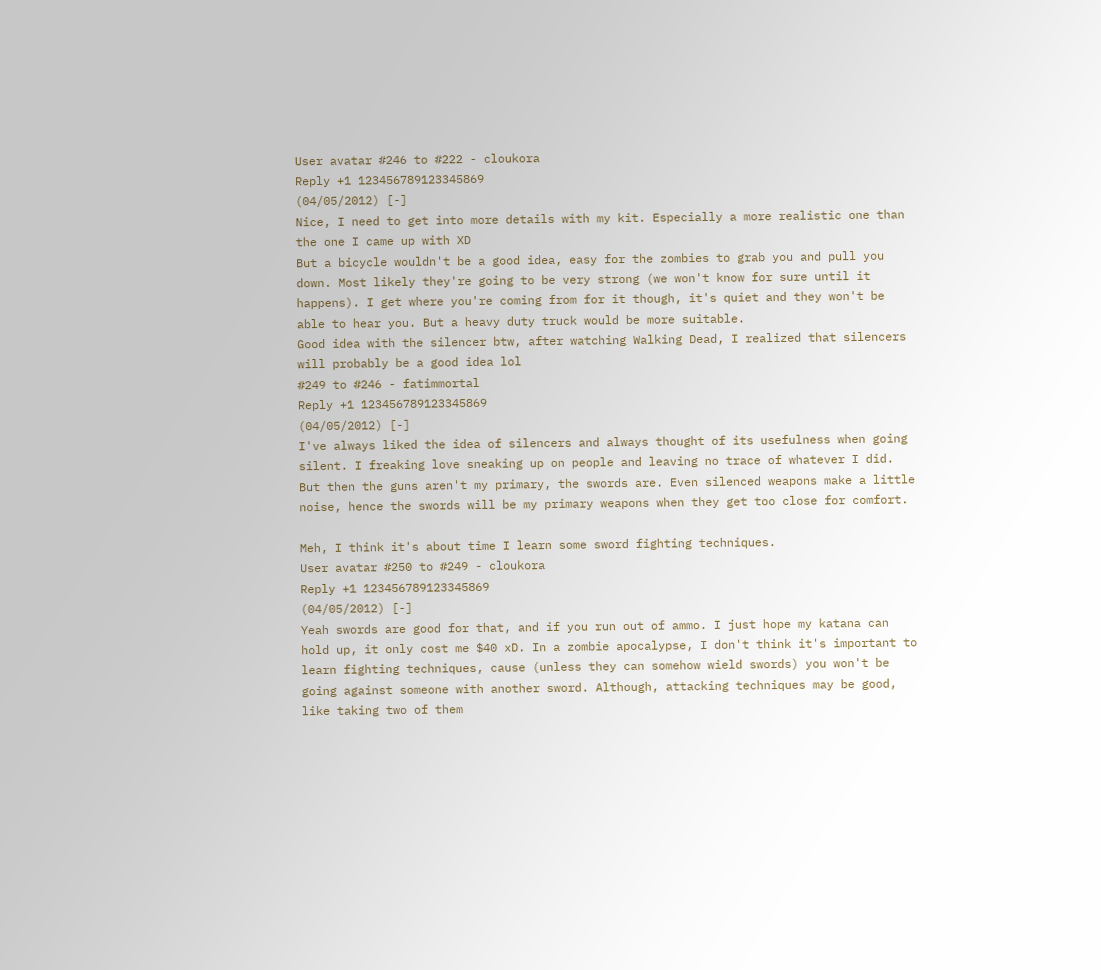User avatar #246 to #222 - cloukora
Reply +1 123456789123345869
(04/05/2012) [-]
Nice, I need to get into more details with my kit. Especially a more realistic one than the one I came up with XD
But a bicycle wouldn't be a good idea, easy for the zombies to grab you and pull you down. Most likely they're going to be very strong (we won't know for sure until it happens). I get where you're coming from for it though, it's quiet and they won't be able to hear you. But a heavy duty truck would be more suitable.
Good idea with the silencer btw, after watching Walking Dead, I realized that silencers will probably be a good idea lol
#249 to #246 - fatimmortal
Reply +1 123456789123345869
(04/05/2012) [-]
I've always liked the idea of silencers and always thought of its usefulness when going silent. I freaking love sneaking up on people and leaving no trace of whatever I did. But then the guns aren't my primary, the swords are. Even silenced weapons make a little noise, hence the swords will be my primary weapons when they get too close for comfort.

Meh, I think it's about time I learn some sword fighting techniques.
User avatar #250 to #249 - cloukora
Reply +1 123456789123345869
(04/05/2012) [-]
Yeah swords are good for that, and if you run out of ammo. I just hope my katana can hold up, it only cost me $40 xD. In a zombie apocalypse, I don't think it's important to learn fighting techniques, cause (unless they can somehow wield swords) you won't be going against someone with another sword. Although, attacking techniques may be good, like taking two of them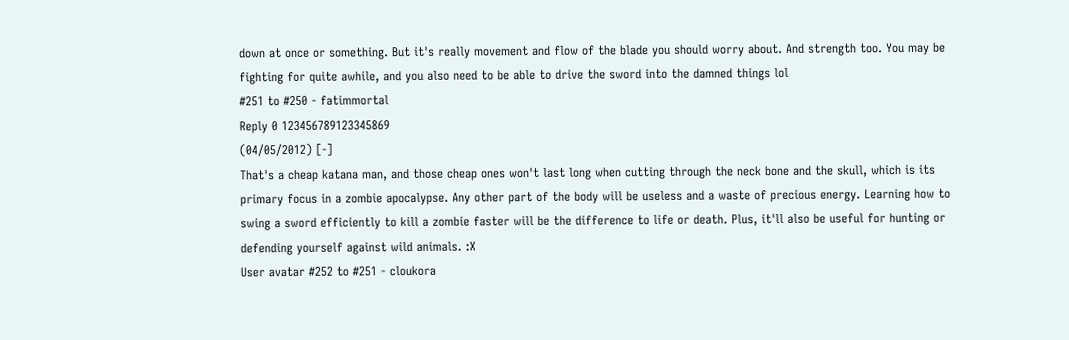down at once or something. But it's really movement and flow of the blade you should worry about. And strength too. You may be fighting for quite awhile, and you also need to be able to drive the sword into the damned things lol
#251 to #250 - fatimmortal
Reply 0 123456789123345869
(04/05/2012) [-]
That's a cheap katana man, and those cheap ones won't last long when cutting through the neck bone and the skull, which is its primary focus in a zombie apocalypse. Any other part of the body will be useless and a waste of precious energy. Learning how to swing a sword efficiently to kill a zombie faster will be the difference to life or death. Plus, it'll also be useful for hunting or defending yourself against wild animals. :X
User avatar #252 to #251 - cloukora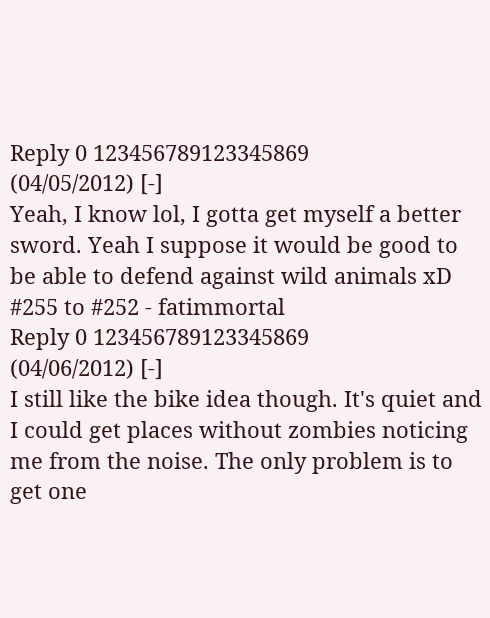Reply 0 123456789123345869
(04/05/2012) [-]
Yeah, I know lol, I gotta get myself a better sword. Yeah I suppose it would be good to be able to defend against wild animals xD
#255 to #252 - fatimmortal
Reply 0 123456789123345869
(04/06/2012) [-]
I still like the bike idea though. It's quiet and I could get places without zombies noticing me from the noise. The only problem is to get one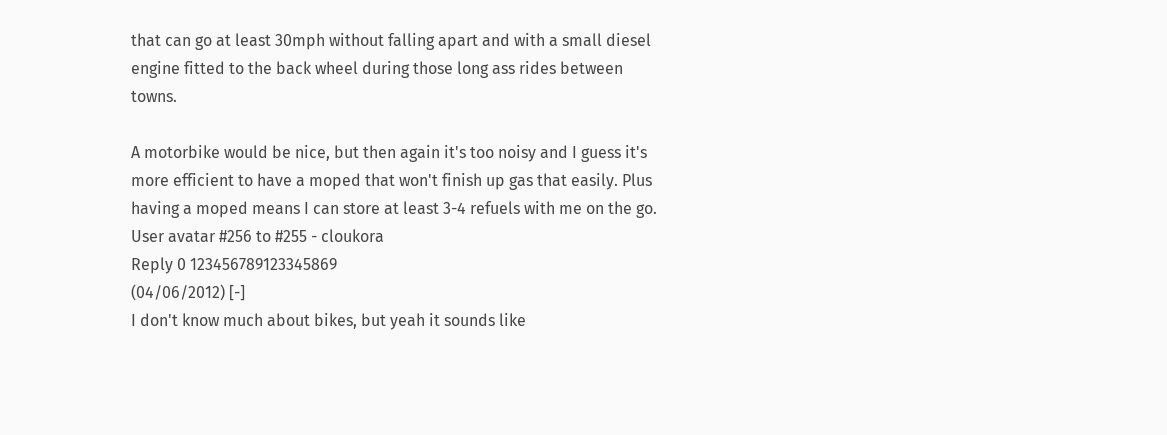that can go at least 30mph without falling apart and with a small diesel engine fitted to the back wheel during those long ass rides between towns.

A motorbike would be nice, but then again it's too noisy and I guess it's more efficient to have a moped that won't finish up gas that easily. Plus having a moped means I can store at least 3-4 refuels with me on the go.
User avatar #256 to #255 - cloukora
Reply 0 123456789123345869
(04/06/2012) [-]
I don't know much about bikes, but yeah it sounds like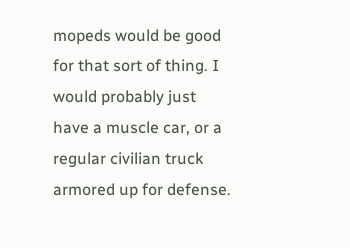mopeds would be good for that sort of thing. I would probably just have a muscle car, or a regular civilian truck armored up for defense.